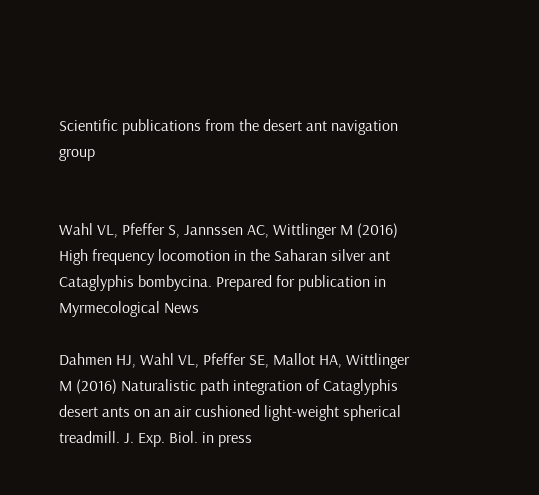Scientific publications from the desert ant navigation group


Wahl VL, Pfeffer S, Jannssen AC, Wittlinger M (2016) High frequency locomotion in the Saharan silver ant Cataglyphis bombycina. Prepared for publication in Myrmecological News

Dahmen HJ, Wahl VL, Pfeffer SE, Mallot HA, Wittlinger M (2016) Naturalistic path integration of Cataglyphis desert ants on an air cushioned light-weight spherical treadmill. J. Exp. Biol. in press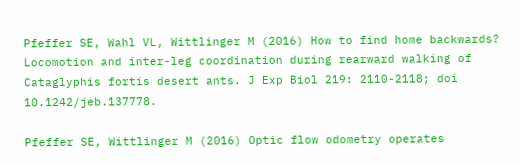Pfeffer SE, Wahl VL, Wittlinger M (2016) How to find home backwards? Locomotion and inter-leg coordination during rearward walking of Cataglyphis fortis desert ants. J Exp Biol 219: 2110-2118; doi 10.1242/jeb.137778.

Pfeffer SE, Wittlinger M (2016) Optic flow odometry operates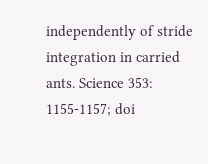independently of stride integration in carried ants. Science 353: 1155-1157; doi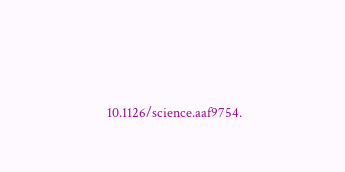10.1126/science.aaf9754.